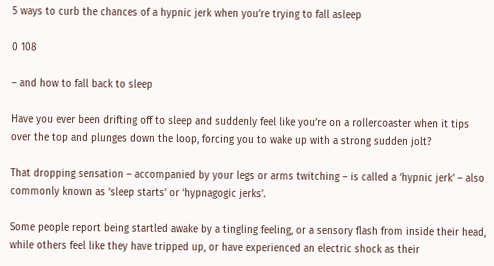5 ways to curb the chances of a hypnic jerk when you’re trying to fall asleep

0 108

– and how to fall back to sleep

Have you ever been drifting off to sleep and suddenly feel like you’re on a rollercoaster when it tips over the top and plunges down the loop, forcing you to wake up with a strong sudden jolt?

That dropping sensation – accompanied by your legs or arms twitching – is called a ‘hypnic jerk’ – also commonly known as ‘sleep starts’ or ‘hypnagogic jerks’.

Some people report being startled awake by a tingling feeling, or a sensory flash from inside their head, while others feel like they have tripped up, or have experienced an electric shock as their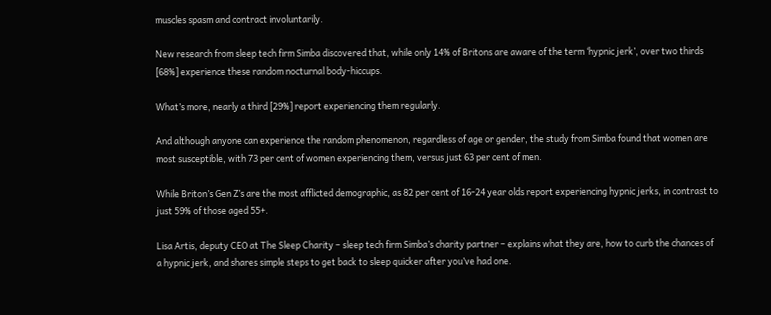muscles spasm and contract involuntarily.

New research from sleep tech firm Simba discovered that, while only 14% of Britons are aware of the term ‘hypnic jerk’, over two thirds [68%] experience these random nocturnal body-hiccups.

What’s more, nearly a third [29%] report experiencing them regularly.

And although anyone can experience the random phenomenon, regardless of age or gender, the study from Simba found that women are most susceptible, with 73 per cent of women experiencing them, versus just 63 per cent of men.

While Briton’s Gen Z’s are the most afflicted demographic, as 82 per cent of 16-24 year olds report experiencing hypnic jerks, in contrast to just 59% of those aged 55+.

Lisa Artis, deputy CEO at The Sleep Charity – sleep tech firm Simba’s charity partner – explains what they are, how to curb the chances of a hypnic jerk, and shares simple steps to get back to sleep quicker after you’ve had one.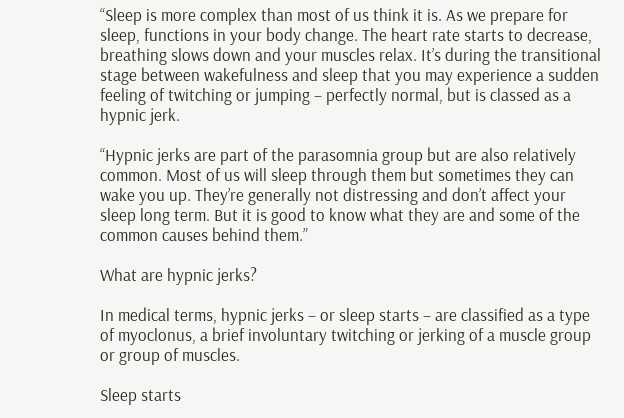“Sleep is more complex than most of us think it is. As we prepare for sleep, functions in your body change. The heart rate starts to decrease, breathing slows down and your muscles relax. It’s during the transitional stage between wakefulness and sleep that you may experience a sudden feeling of twitching or jumping – perfectly normal, but is classed as a hypnic jerk.

“Hypnic jerks are part of the parasomnia group but are also relatively common. Most of us will sleep through them but sometimes they can wake you up. They’re generally not distressing and don’t affect your sleep long term. But it is good to know what they are and some of the common causes behind them.”

What are hypnic jerks?

In medical terms, hypnic jerks – or sleep starts – are classified as a type of myoclonus, a brief involuntary twitching or jerking of a muscle group or group of muscles.

Sleep starts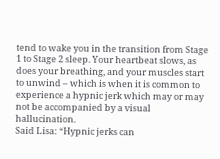tend to wake you in the transition from Stage 1 to Stage 2 sleep. Your heartbeat slows, as does your breathing, and your muscles start to unwind – which is when it is common to experience a hypnic jerk which may or may not be accompanied by a visual hallucination.
Said Lisa: “Hypnic jerks can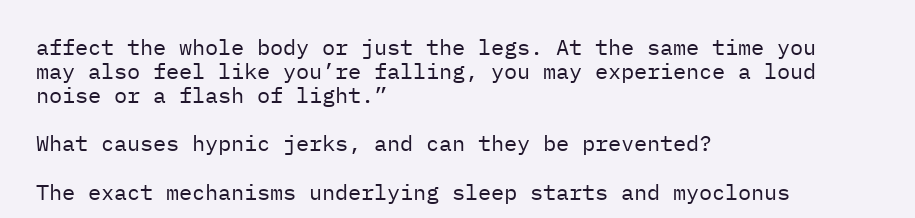affect the whole body or just the legs. At the same time you may also feel like you’re falling, you may experience a loud noise or a flash of light.”

What causes hypnic jerks, and can they be prevented?

The exact mechanisms underlying sleep starts and myoclonus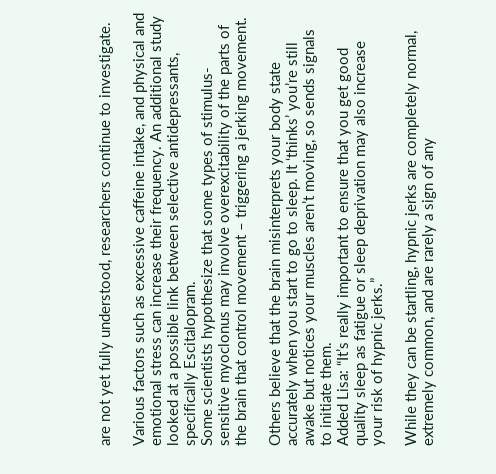are not yet fully understood, researchers continue to investigate.

Various factors such as excessive caffeine intake, and physical and emotional stress can increase their frequency. An additional study looked at a possible link between selective antidepressants, specifically Escitalopram.
Some scientists hypothesize that some types of stimulus-sensitive myoclonus may involve overexcitability of the parts of the brain that control movement – triggering a jerking movement.

Others believe that the brain misinterprets your body state accurately when you start to go to sleep. It ‘thinks’ you’re still awake but notices your muscles aren’t moving, so sends signals to initiate them.
Added Lisa: “It’s really important to ensure that you get good quality sleep as fatigue or sleep deprivation may also increase your risk of hypnic jerks.”

While they can be startling, hypnic jerks are completely normal, extremely common, and are rarely a sign of any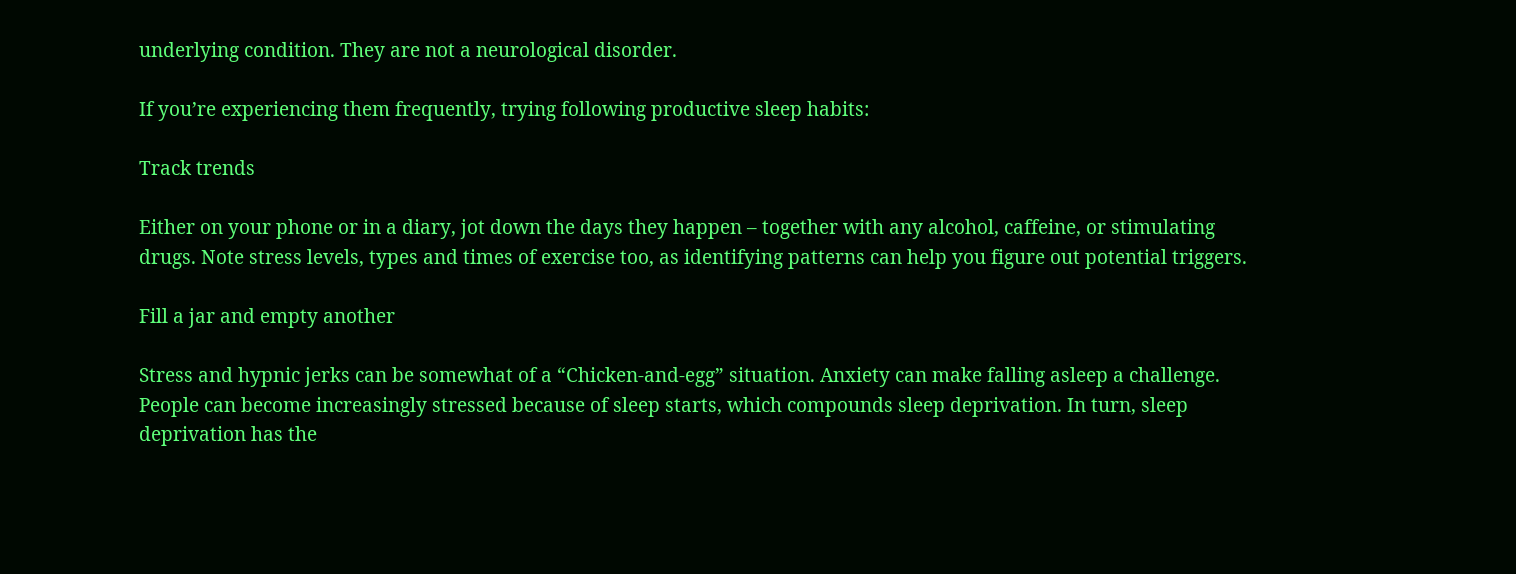underlying condition. They are not a neurological disorder.

If you’re experiencing them frequently, trying following productive sleep habits:

Track trends

Either on your phone or in a diary, jot down the days they happen – together with any alcohol, caffeine, or stimulating drugs. Note stress levels, types and times of exercise too, as identifying patterns can help you figure out potential triggers.

Fill a jar and empty another

Stress and hypnic jerks can be somewhat of a “Chicken-and-egg” situation. Anxiety can make falling asleep a challenge. People can become increasingly stressed because of sleep starts, which compounds sleep deprivation. In turn, sleep deprivation has the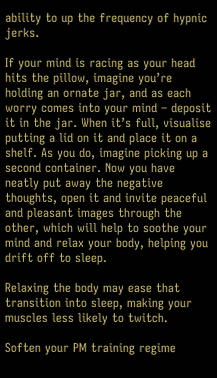ability to up the frequency of hypnic jerks.

If your mind is racing as your head hits the pillow, imagine you’re holding an ornate jar, and as each worry comes into your mind – deposit it in the jar. When it’s full, visualise putting a lid on it and place it on a shelf. As you do, imagine picking up a second container. Now you have neatly put away the negative thoughts, open it and invite peaceful and pleasant images through the other, which will help to soothe your mind and relax your body, helping you drift off to sleep.

Relaxing the body may ease that transition into sleep, making your muscles less likely to twitch.

Soften your PM training regime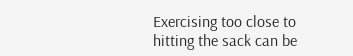Exercising too close to hitting the sack can be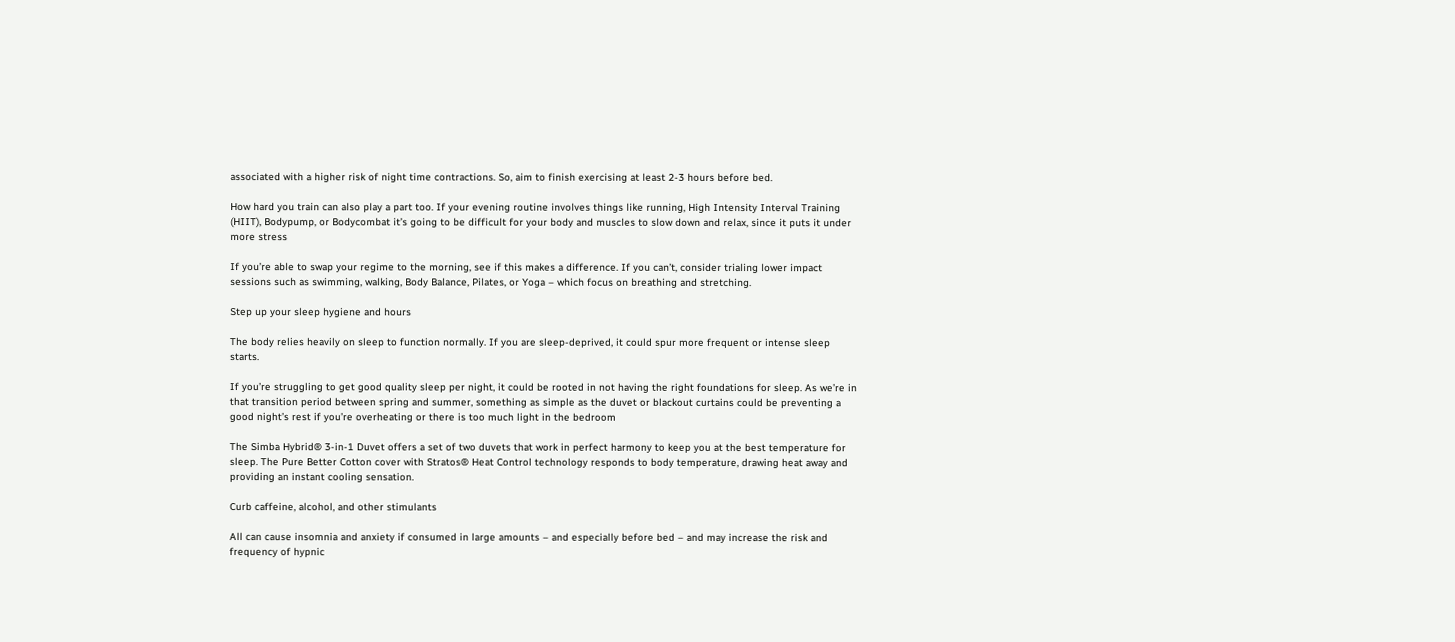associated with a higher risk of night time contractions. So, aim to finish exercising at least 2-3 hours before bed.

How hard you train can also play a part too. If your evening routine involves things like running, High Intensity Interval Training (HIIT), Bodypump, or Bodycombat it’s going to be difficult for your body and muscles to slow down and relax, since it puts it under more stress

If you’re able to swap your regime to the morning, see if this makes a difference. If you can’t, consider trialing lower impact sessions such as swimming, walking, Body Balance, Pilates, or Yoga – which focus on breathing and stretching.

Step up your sleep hygiene and hours

The body relies heavily on sleep to function normally. If you are sleep-deprived, it could spur more frequent or intense sleep starts.

If you’re struggling to get good quality sleep per night, it could be rooted in not having the right foundations for sleep. As we’re in that transition period between spring and summer, something as simple as the duvet or blackout curtains could be preventing a good night’s rest if you’re overheating or there is too much light in the bedroom

The Simba Hybrid® 3-in-1 Duvet offers a set of two duvets that work in perfect harmony to keep you at the best temperature for sleep. The Pure Better Cotton cover with Stratos® Heat Control technology responds to body temperature, drawing heat away and providing an instant cooling sensation.

Curb caffeine, alcohol, and other stimulants

All can cause insomnia and anxiety if consumed in large amounts – and especially before bed – and may increase the risk and frequency of hypnic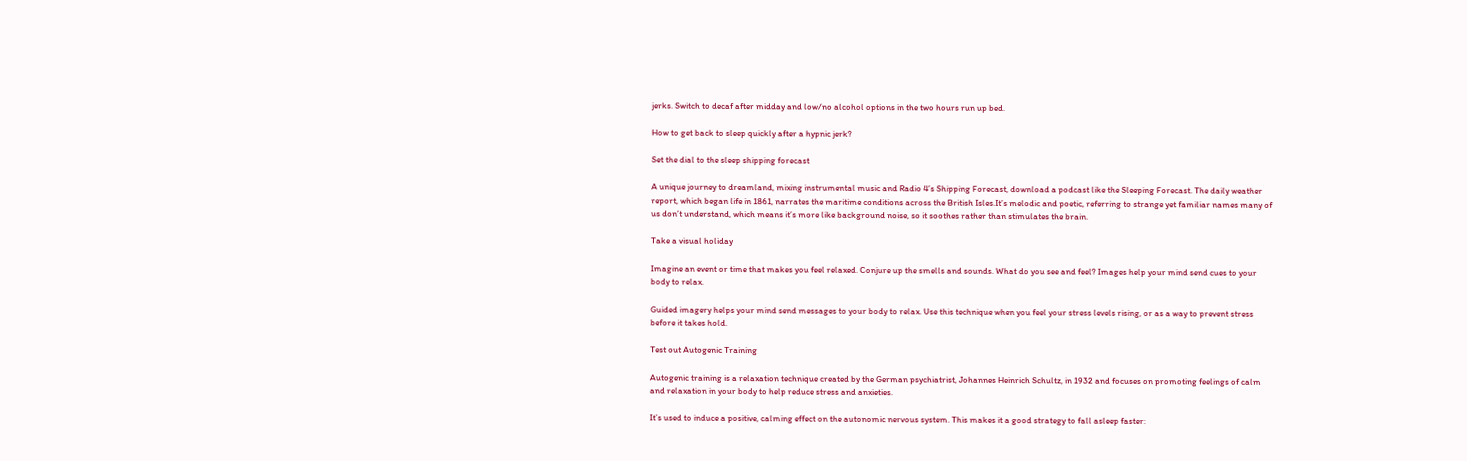jerks. Switch to decaf after midday and low/no alcohol options in the two hours run up bed.

How to get back to sleep quickly after a hypnic jerk?

Set the dial to the sleep shipping forecast

A unique journey to dreamland, mixing instrumental music and Radio 4’s Shipping Forecast, download a podcast like the Sleeping Forecast. The daily weather report, which began life in 1861, narrates the maritime conditions across the British Isles.It’s melodic and poetic, referring to strange yet familiar names many of us don’t understand, which means it’s more like background noise, so it soothes rather than stimulates the brain.

Take a visual holiday

Imagine an event or time that makes you feel relaxed. Conjure up the smells and sounds. What do you see and feel? Images help your mind send cues to your body to relax.

Guided imagery helps your mind send messages to your body to relax. Use this technique when you feel your stress levels rising, or as a way to prevent stress before it takes hold.

Test out Autogenic Training

Autogenic training is a relaxation technique created by the German psychiatrist, Johannes Heinrich Schultz, in 1932 and focuses on promoting feelings of calm and relaxation in your body to help reduce stress and anxieties.

It’s used to induce a positive, calming effect on the autonomic nervous system. This makes it a good strategy to fall asleep faster: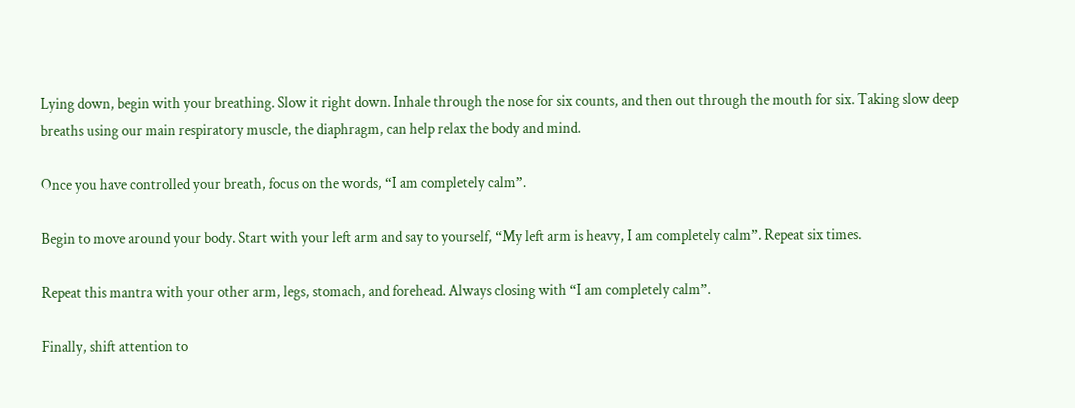Lying down, begin with your breathing. Slow it right down. Inhale through the nose for six counts, and then out through the mouth for six. Taking slow deep breaths using our main respiratory muscle, the diaphragm, can help relax the body and mind.

Once you have controlled your breath, focus on the words, “I am completely calm”.

Begin to move around your body. Start with your left arm and say to yourself, “My left arm is heavy, I am completely calm”. Repeat six times.

Repeat this mantra with your other arm, legs, stomach, and forehead. Always closing with “I am completely calm”.

Finally, shift attention to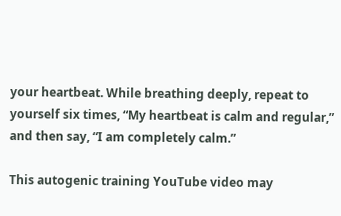your heartbeat. While breathing deeply, repeat to yourself six times, “My heartbeat is calm and regular,” and then say, “I am completely calm.”

This autogenic training YouTube video may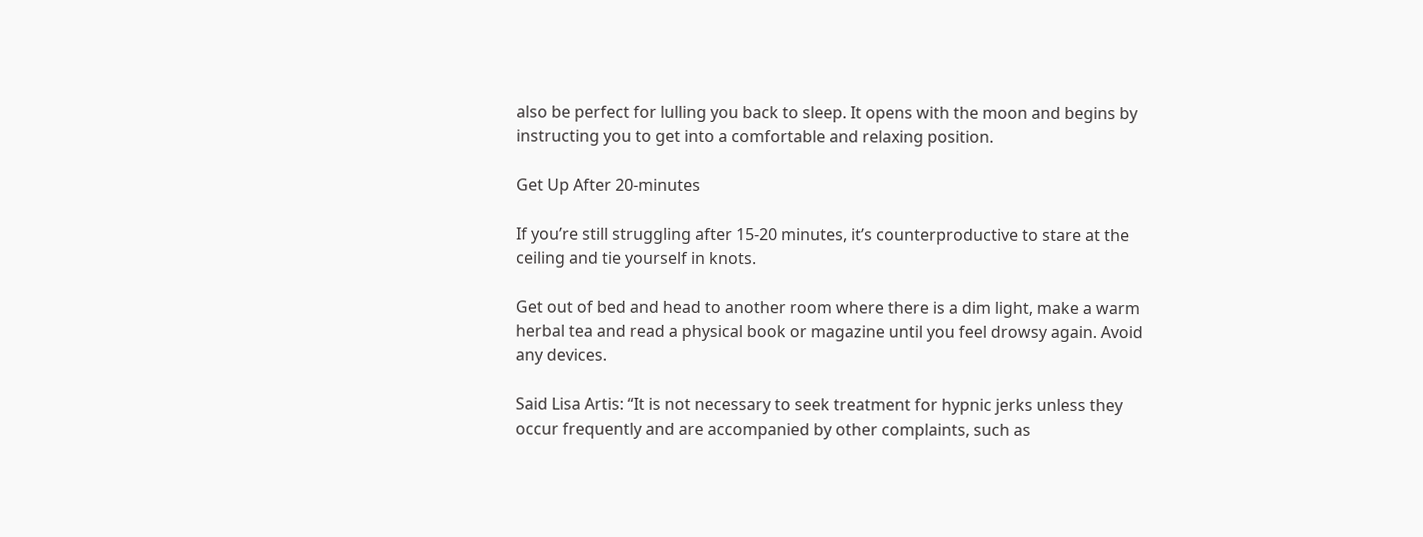also be perfect for lulling you back to sleep. It opens with the moon and begins by instructing you to get into a comfortable and relaxing position.

Get Up After 20-minutes

If you’re still struggling after 15-20 minutes, it’s counterproductive to stare at the ceiling and tie yourself in knots.

Get out of bed and head to another room where there is a dim light, make a warm herbal tea and read a physical book or magazine until you feel drowsy again. Avoid any devices.

Said Lisa Artis: “It is not necessary to seek treatment for hypnic jerks unless they occur frequently and are accompanied by other complaints, such as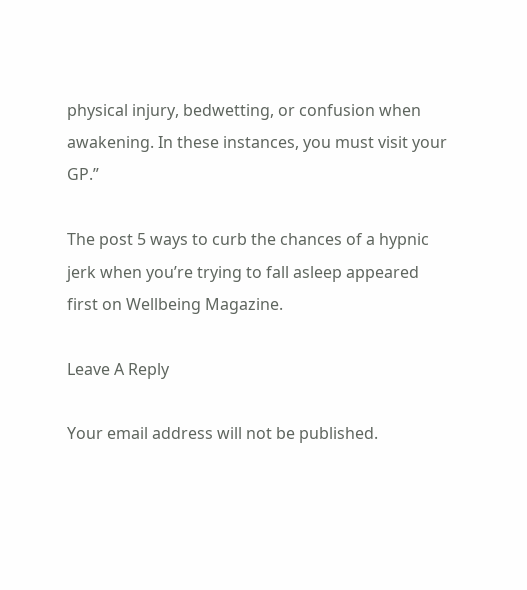physical injury, bedwetting, or confusion when awakening. In these instances, you must visit your GP.”

The post 5 ways to curb the chances of a hypnic jerk when you’re trying to fall asleep appeared first on Wellbeing Magazine.

Leave A Reply

Your email address will not be published.